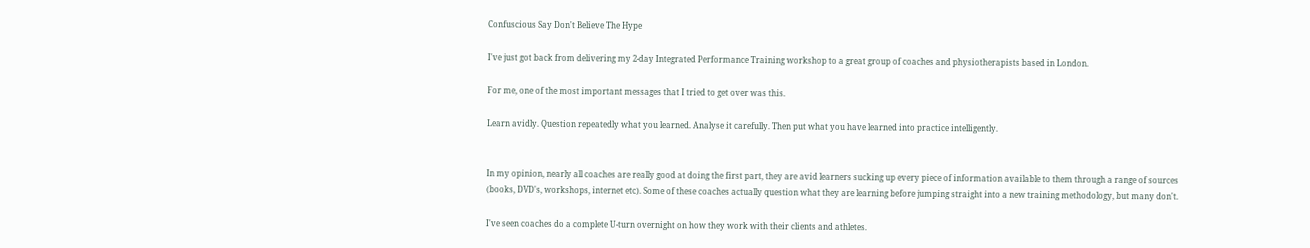Confuscious Say Don't Believe The Hype

I've just got back from delivering my 2-day Integrated Performance Training workshop to a great group of coaches and physiotherapists based in London.

For me, one of the most important messages that I tried to get over was this.

Learn avidly. Question repeatedly what you learned. Analyse it carefully. Then put what you have learned into practice intelligently.


In my opinion, nearly all coaches are really good at doing the first part, they are avid learners sucking up every piece of information available to them through a range of sources (books, DVD's, workshops, internet etc). Some of these coaches actually question what they are learning before jumping straight into a new training methodology, but many don't.

I've seen coaches do a complete U-turn overnight on how they work with their clients and athletes.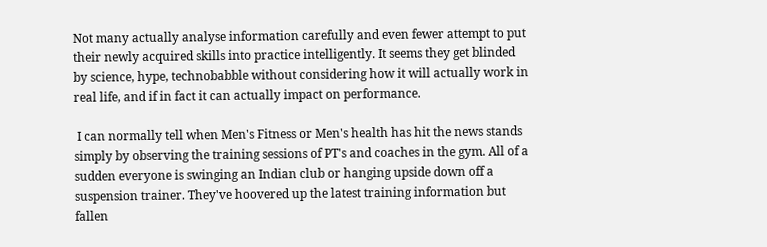Not many actually analyse information carefully and even fewer attempt to put their newly acquired skills into practice intelligently. It seems they get blinded by science, hype, technobabble without considering how it will actually work in real life, and if in fact it can actually impact on performance.

 I can normally tell when Men's Fitness or Men's health has hit the news stands simply by observing the training sessions of PT's and coaches in the gym. All of a sudden everyone is swinging an Indian club or hanging upside down off a suspension trainer. They've hoovered up the latest training information but fallen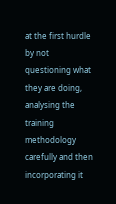at the first hurdle by not questioning what they are doing, analysing the training methodology carefully and then incorporating it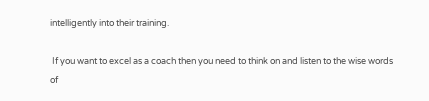intelligently into their training.

 If you want to excel as a coach then you need to think on and listen to the wise words of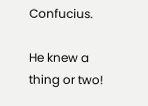Confucius.

He knew a thing or two!